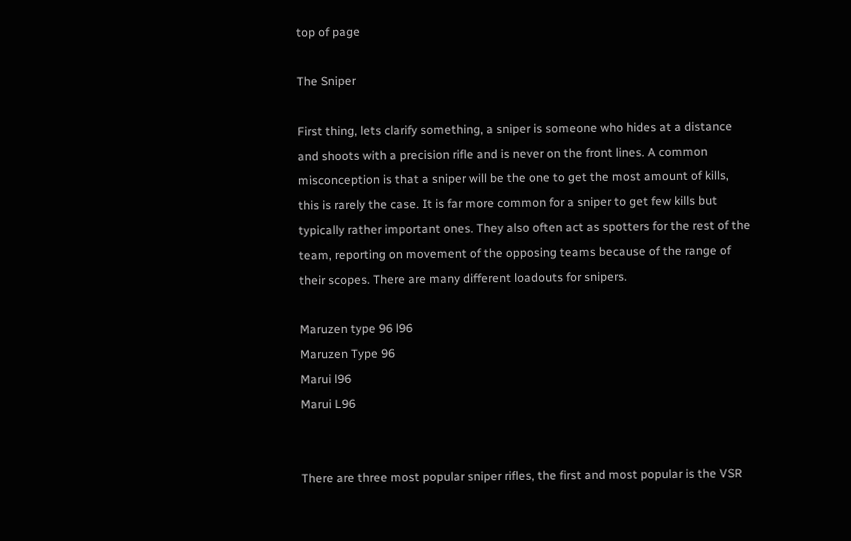top of page

The Sniper

First thing, lets clarify something, a sniper is someone who hides at a distance and shoots with a precision rifle and is never on the front lines. A common misconception is that a sniper will be the one to get the most amount of kills, this is rarely the case. It is far more common for a sniper to get few kills but typically rather important ones. They also often act as spotters for the rest of the team, reporting on movement of the opposing teams because of the range of their scopes. There are many different loadouts for snipers.

Maruzen type 96 l96
Maruzen Type 96
Marui l96
Marui L96


There are three most popular sniper rifles, the first and most popular is the VSR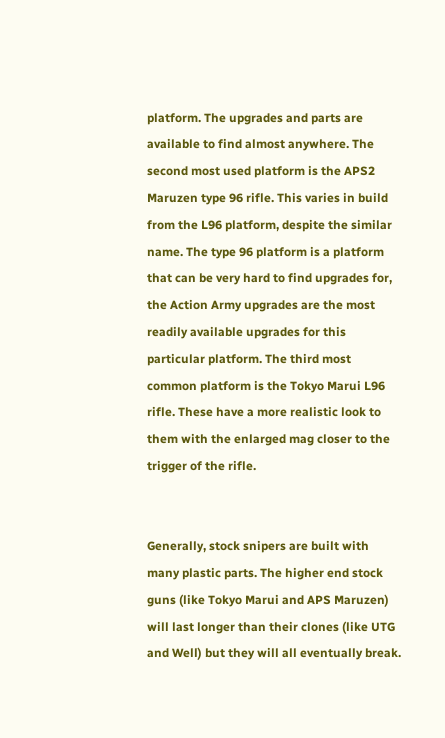platform. The upgrades and parts are available to find almost anywhere. The second most used platform is the APS2 Maruzen type 96 rifle. This varies in build from the L96 platform, despite the similar name. The type 96 platform is a platform that can be very hard to find upgrades for, the Action Army upgrades are the most readily available upgrades for this particular platform. The third most common platform is the Tokyo Marui L96 rifle. These have a more realistic look to them with the enlarged mag closer to the trigger of the rifle.


Generally, stock snipers are built with many plastic parts. The higher end stock guns (like Tokyo Marui and APS Maruzen) will last longer than their clones (like UTG and Well) but they will all eventually break.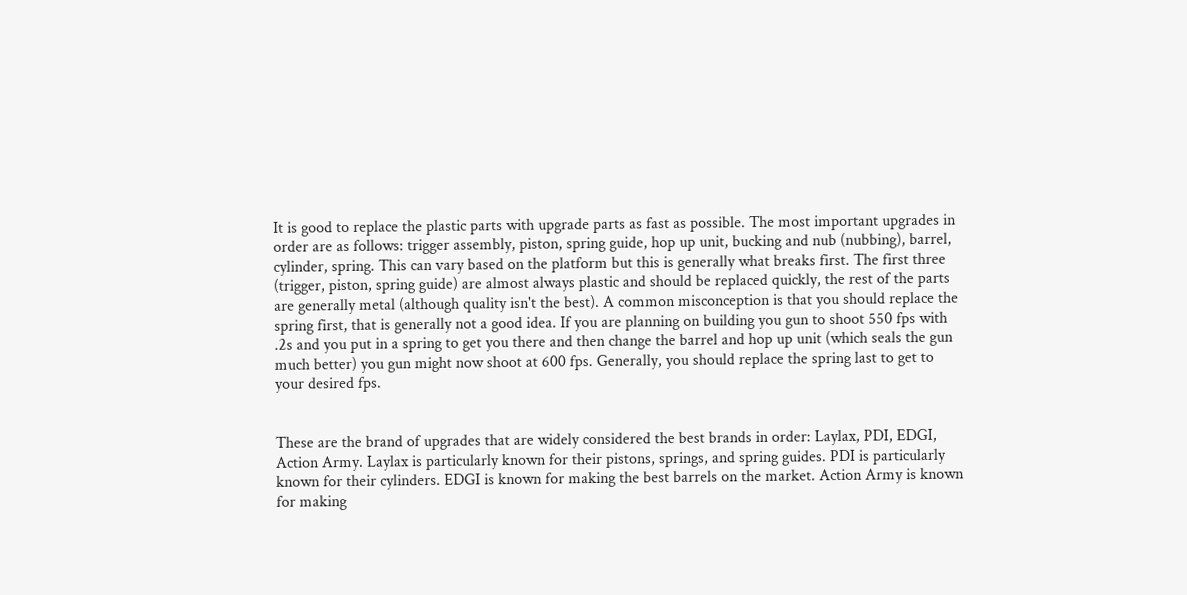It is good to replace the plastic parts with upgrade parts as fast as possible. The most important upgrades in order are as follows: trigger assembly, piston, spring guide, hop up unit, bucking and nub (nubbing), barrel, cylinder, spring. This can vary based on the platform but this is generally what breaks first. The first three (trigger, piston, spring guide) are almost always plastic and should be replaced quickly, the rest of the parts are generally metal (although quality isn't the best). A common misconception is that you should replace the spring first, that is generally not a good idea. If you are planning on building you gun to shoot 550 fps with .2s and you put in a spring to get you there and then change the barrel and hop up unit (which seals the gun much better) you gun might now shoot at 600 fps. Generally, you should replace the spring last to get to your desired fps.


These are the brand of upgrades that are widely considered the best brands in order: Laylax, PDI, EDGI, Action Army. Laylax is particularly known for their pistons, springs, and spring guides. PDI is particularly known for their cylinders. EDGI is known for making the best barrels on the market. Action Army is known for making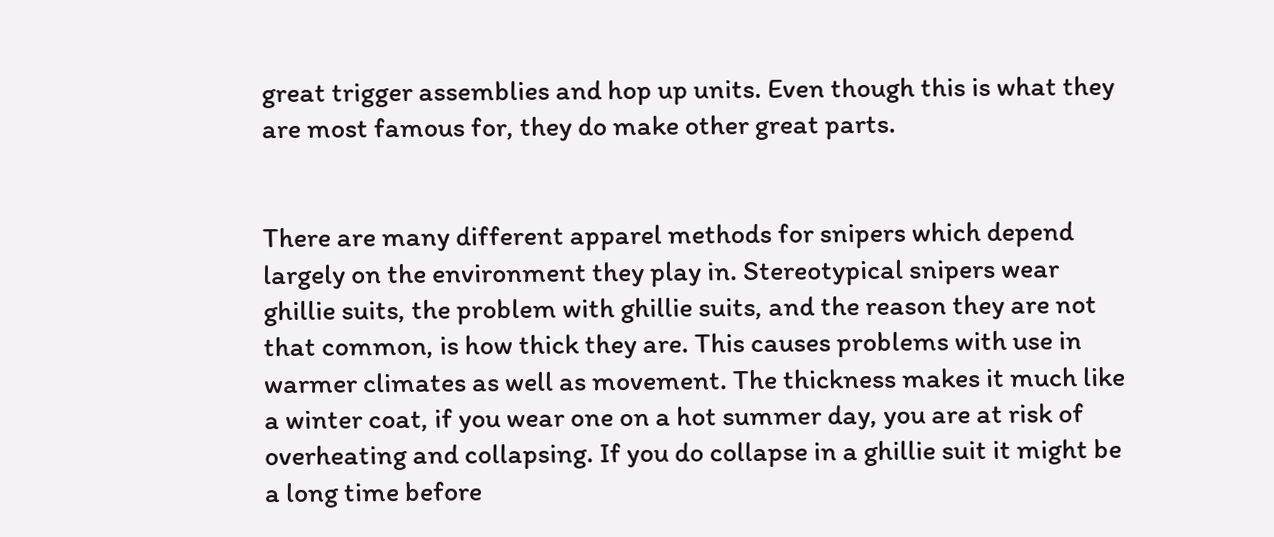great trigger assemblies and hop up units. Even though this is what they are most famous for, they do make other great parts.


There are many different apparel methods for snipers which depend largely on the environment they play in. Stereotypical snipers wear ghillie suits, the problem with ghillie suits, and the reason they are not that common, is how thick they are. This causes problems with use in warmer climates as well as movement. The thickness makes it much like a winter coat, if you wear one on a hot summer day, you are at risk of overheating and collapsing. If you do collapse in a ghillie suit it might be a long time before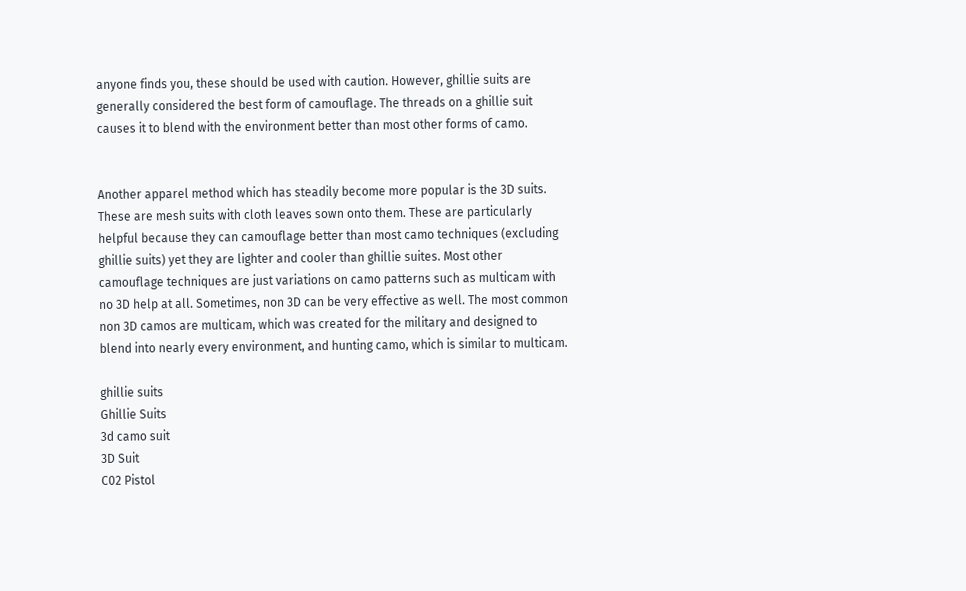anyone finds you, these should be used with caution. However, ghillie suits are generally considered the best form of camouflage. The threads on a ghillie suit causes it to blend with the environment better than most other forms of camo.


Another apparel method which has steadily become more popular is the 3D suits. These are mesh suits with cloth leaves sown onto them. These are particularly helpful because they can camouflage better than most camo techniques (excluding ghillie suits) yet they are lighter and cooler than ghillie suites. Most other camouflage techniques are just variations on camo patterns such as multicam with no 3D help at all. Sometimes, non 3D can be very effective as well. The most common non 3D camos are multicam, which was created for the military and designed to blend into nearly every environment, and hunting camo, which is similar to multicam.

ghillie suits
Ghillie Suits
3d camo suit
3D Suit
C02 Pistol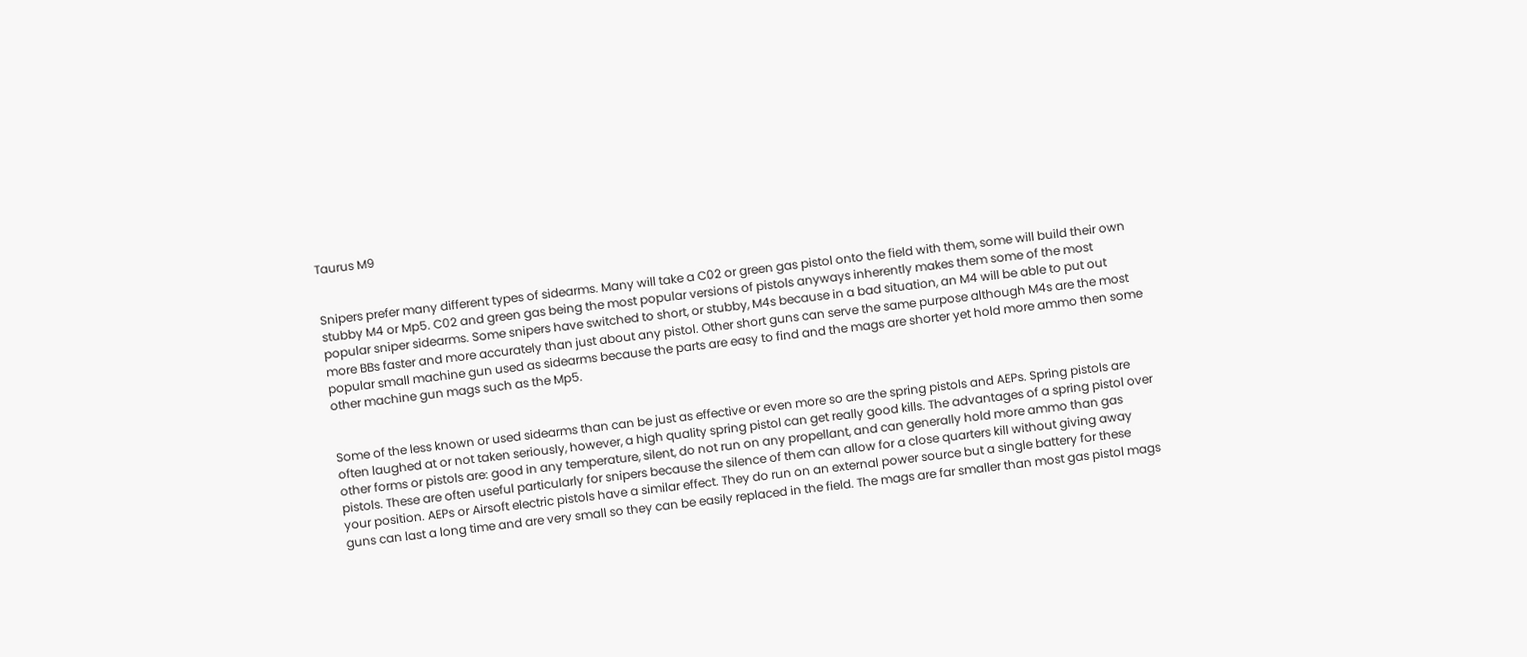Taurus M9


Snipers prefer many different types of sidearms. Many will take a C02 or green gas pistol onto the field with them, some will build their own stubby M4 or Mp5. C02 and green gas being the most popular versions of pistols anyways inherently makes them some of the most popular sniper sidearms. Some snipers have switched to short, or stubby, M4s because in a bad situation, an M4 will be able to put out more BBs faster and more accurately than just about any pistol. Other short guns can serve the same purpose although M4s are the most popular small machine gun used as sidearms because the parts are easy to find and the mags are shorter yet hold more ammo then some other machine gun mags such as the Mp5.


Some of the less known or used sidearms than can be just as effective or even more so are the spring pistols and AEPs. Spring pistols are often laughed at or not taken seriously, however, a high quality spring pistol can get really good kills. The advantages of a spring pistol over other forms or pistols are: good in any temperature, silent, do not run on any propellant, and can generally hold more ammo than gas pistols. These are often useful particularly for snipers because the silence of them can allow for a close quarters kill without giving away your position. AEPs or Airsoft electric pistols have a similar effect. They do run on an external power source but a single battery for these guns can last a long time and are very small so they can be easily replaced in the field. The mags are far smaller than most gas pistol mags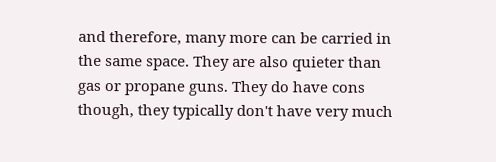and therefore, many more can be carried in the same space. They are also quieter than gas or propane guns. They do have cons though, they typically don't have very much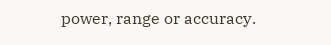power, range or accuracy.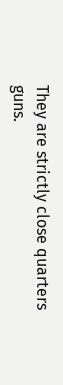They are strictly close quarters guns.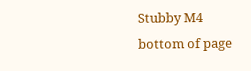Stubby M4
bottom of page